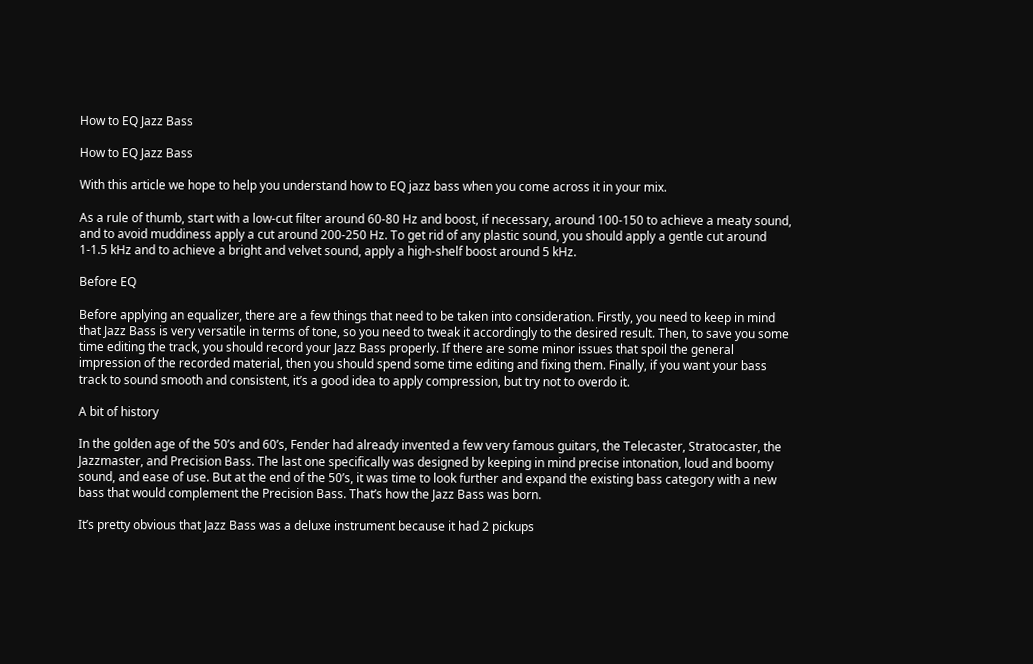How to EQ Jazz Bass

How to EQ Jazz Bass

With this article we hope to help you understand how to EQ jazz bass when you come across it in your mix.

As a rule of thumb, start with a low-cut filter around 60-80 Hz and boost, if necessary, around 100-150 to achieve a meaty sound, and to avoid muddiness apply a cut around 200-250 Hz. To get rid of any plastic sound, you should apply a gentle cut around 1-1.5 kHz and to achieve a bright and velvet sound, apply a high-shelf boost around 5 kHz.

Before EQ

Before applying an equalizer, there are a few things that need to be taken into consideration. Firstly, you need to keep in mind that Jazz Bass is very versatile in terms of tone, so you need to tweak it accordingly to the desired result. Then, to save you some time editing the track, you should record your Jazz Bass properly. If there are some minor issues that spoil the general impression of the recorded material, then you should spend some time editing and fixing them. Finally, if you want your bass track to sound smooth and consistent, it’s a good idea to apply compression, but try not to overdo it.

A bit of history

In the golden age of the 50’s and 60’s, Fender had already invented a few very famous guitars, the Telecaster, Stratocaster, the Jazzmaster, and Precision Bass. The last one specifically was designed by keeping in mind precise intonation, loud and boomy sound, and ease of use. But at the end of the 50’s, it was time to look further and expand the existing bass category with a new bass that would complement the Precision Bass. That’s how the Jazz Bass was born.

It’s pretty obvious that Jazz Bass was a deluxe instrument because it had 2 pickups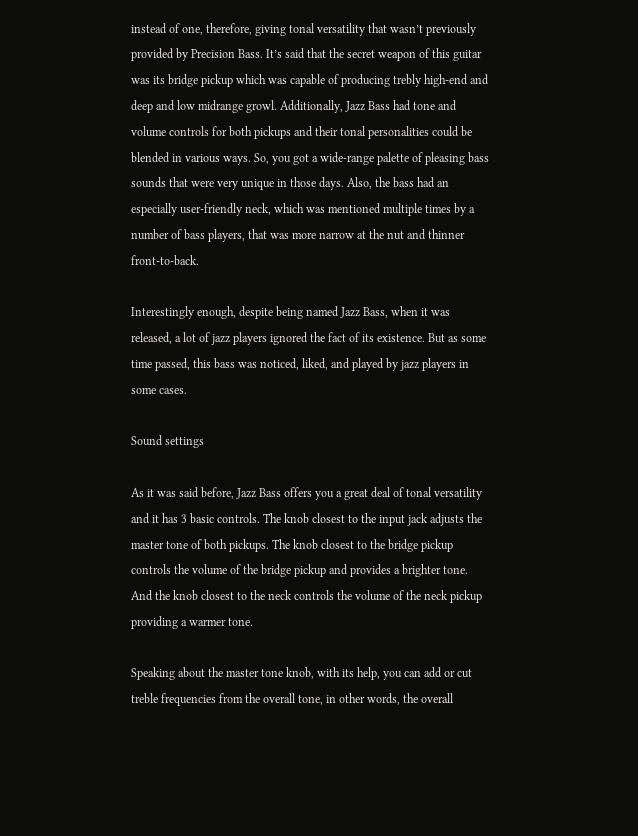instead of one, therefore, giving tonal versatility that wasn’t previously provided by Precision Bass. It’s said that the secret weapon of this guitar was its bridge pickup which was capable of producing trebly high-end and deep and low midrange growl. Additionally, Jazz Bass had tone and volume controls for both pickups and their tonal personalities could be blended in various ways. So, you got a wide-range palette of pleasing bass sounds that were very unique in those days. Also, the bass had an especially user-friendly neck, which was mentioned multiple times by a number of bass players, that was more narrow at the nut and thinner front-to-back.

Interestingly enough, despite being named Jazz Bass, when it was released, a lot of jazz players ignored the fact of its existence. But as some time passed, this bass was noticed, liked, and played by jazz players in some cases.

Sound settings

As it was said before, Jazz Bass offers you a great deal of tonal versatility and it has 3 basic controls. The knob closest to the input jack adjusts the master tone of both pickups. The knob closest to the bridge pickup controls the volume of the bridge pickup and provides a brighter tone. And the knob closest to the neck controls the volume of the neck pickup providing a warmer tone.

Speaking about the master tone knob, with its help, you can add or cut treble frequencies from the overall tone, in other words, the overall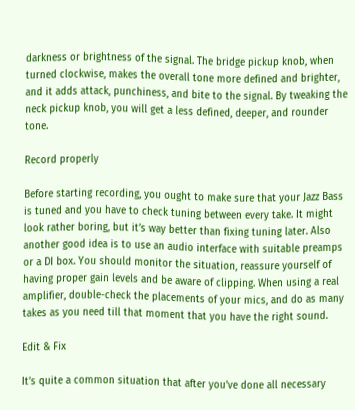darkness or brightness of the signal. The bridge pickup knob, when turned clockwise, makes the overall tone more defined and brighter, and it adds attack, punchiness, and bite to the signal. By tweaking the neck pickup knob, you will get a less defined, deeper, and rounder tone.

Record properly

Before starting recording, you ought to make sure that your Jazz Bass is tuned and you have to check tuning between every take. It might look rather boring, but it’s way better than fixing tuning later. Also another good idea is to use an audio interface with suitable preamps or a DI box. You should monitor the situation, reassure yourself of having proper gain levels and be aware of clipping. When using a real amplifier, double-check the placements of your mics, and do as many takes as you need till that moment that you have the right sound.

Edit & Fix

It’s quite a common situation that after you’ve done all necessary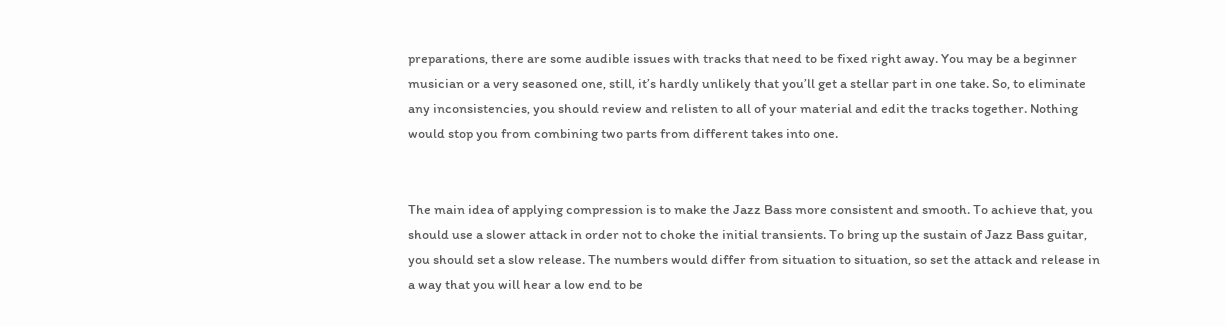preparations, there are some audible issues with tracks that need to be fixed right away. You may be a beginner musician or a very seasoned one, still, it’s hardly unlikely that you’ll get a stellar part in one take. So, to eliminate any inconsistencies, you should review and relisten to all of your material and edit the tracks together. Nothing would stop you from combining two parts from different takes into one.


The main idea of applying compression is to make the Jazz Bass more consistent and smooth. To achieve that, you should use a slower attack in order not to choke the initial transients. To bring up the sustain of Jazz Bass guitar, you should set a slow release. The numbers would differ from situation to situation, so set the attack and release in a way that you will hear a low end to be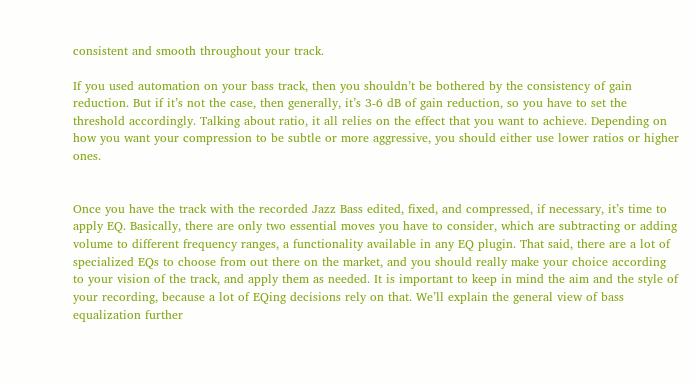consistent and smooth throughout your track.

If you used automation on your bass track, then you shouldn’t be bothered by the consistency of gain reduction. But if it’s not the case, then generally, it’s 3-6 dB of gain reduction, so you have to set the threshold accordingly. Talking about ratio, it all relies on the effect that you want to achieve. Depending on how you want your compression to be subtle or more aggressive, you should either use lower ratios or higher ones.


Once you have the track with the recorded Jazz Bass edited, fixed, and compressed, if necessary, it’s time to apply EQ. Basically, there are only two essential moves you have to consider, which are subtracting or adding volume to different frequency ranges, a functionality available in any EQ plugin. That said, there are a lot of specialized EQs to choose from out there on the market, and you should really make your choice according to your vision of the track, and apply them as needed. It is important to keep in mind the aim and the style of your recording, because a lot of EQing decisions rely on that. We’ll explain the general view of bass equalization further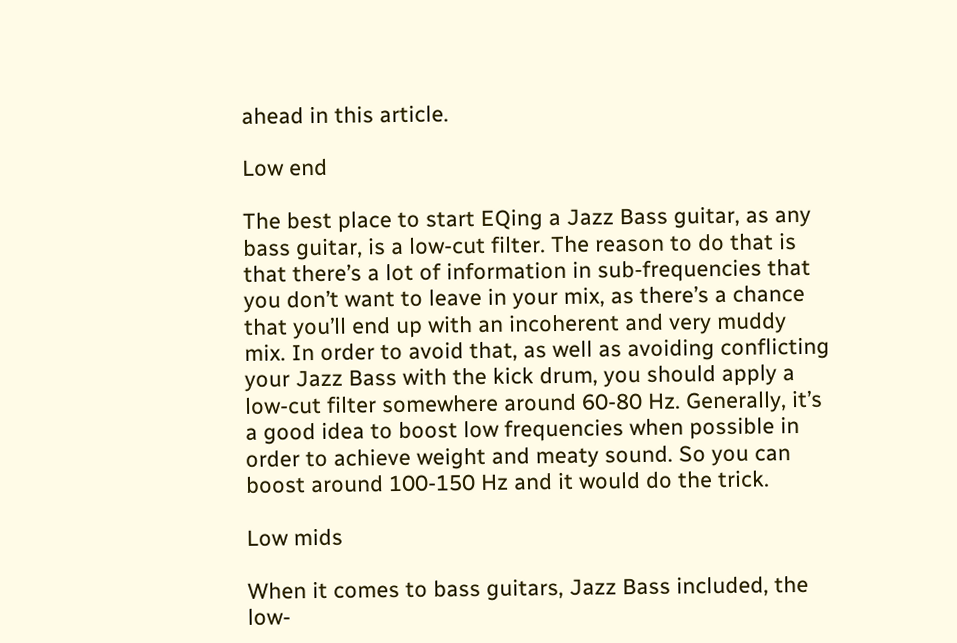ahead in this article.

Low end

The best place to start EQing a Jazz Bass guitar, as any bass guitar, is a low-cut filter. The reason to do that is that there’s a lot of information in sub-frequencies that you don’t want to leave in your mix, as there’s a chance that you’ll end up with an incoherent and very muddy mix. In order to avoid that, as well as avoiding conflicting your Jazz Bass with the kick drum, you should apply a low-cut filter somewhere around 60-80 Hz. Generally, it’s a good idea to boost low frequencies when possible in order to achieve weight and meaty sound. So you can boost around 100-150 Hz and it would do the trick.

Low mids

When it comes to bass guitars, Jazz Bass included, the low-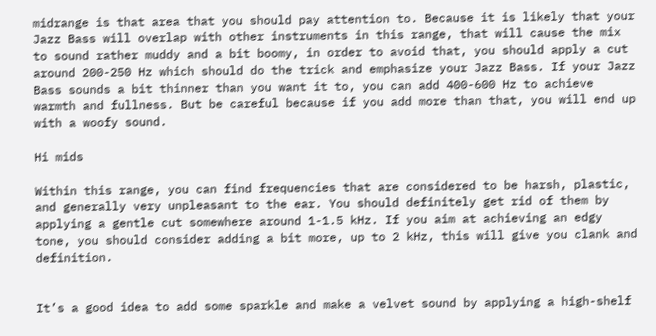midrange is that area that you should pay attention to. Because it is likely that your Jazz Bass will overlap with other instruments in this range, that will cause the mix to sound rather muddy and a bit boomy, in order to avoid that, you should apply a cut around 200-250 Hz which should do the trick and emphasize your Jazz Bass. If your Jazz Bass sounds a bit thinner than you want it to, you can add 400-600 Hz to achieve warmth and fullness. But be careful because if you add more than that, you will end up with a woofy sound.

Hi mids

Within this range, you can find frequencies that are considered to be harsh, plastic, and generally very unpleasant to the ear. You should definitely get rid of them by applying a gentle cut somewhere around 1-1.5 kHz. If you aim at achieving an edgy tone, you should consider adding a bit more, up to 2 kHz, this will give you clank and definition.


It’s a good idea to add some sparkle and make a velvet sound by applying a high-shelf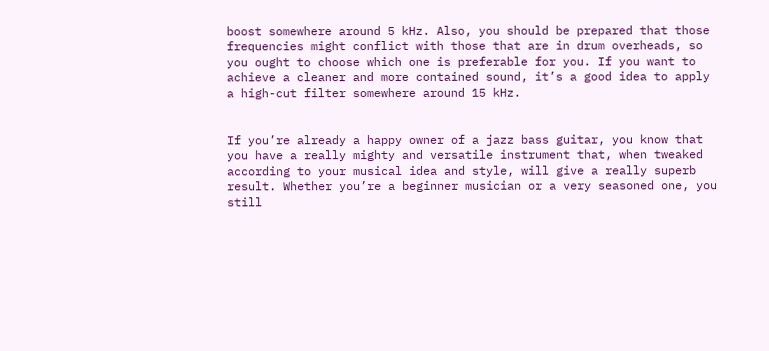boost somewhere around 5 kHz. Also, you should be prepared that those frequencies might conflict with those that are in drum overheads, so you ought to choose which one is preferable for you. If you want to achieve a cleaner and more contained sound, it’s a good idea to apply a high-cut filter somewhere around 15 kHz.


If you’re already a happy owner of a jazz bass guitar, you know that you have a really mighty and versatile instrument that, when tweaked according to your musical idea and style, will give a really superb result. Whether you’re a beginner musician or a very seasoned one, you still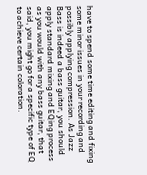have to spend some time editing and fixing some minor issues in your recording and possibly applying compression. As Jazz Bass is indeed a bass guitar, you should apply standard mixing and EQing process as you would with any bass guitar, that said, you might go for a specific type of EQ to achieve certain coloration.